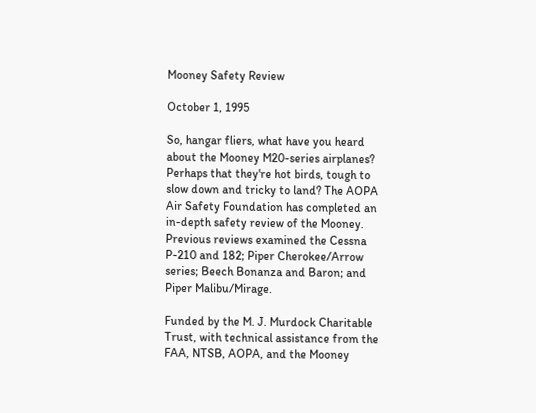Mooney Safety Review

October 1, 1995

So, hangar fliers, what have you heard about the Mooney M20-series airplanes? Perhaps that they're hot birds, tough to slow down and tricky to land? The AOPA Air Safety Foundation has completed an in-depth safety review of the Mooney. Previous reviews examined the Cessna P-210 and 182; Piper Cherokee/Arrow series; Beech Bonanza and Baron; and Piper Malibu/Mirage.

Funded by the M. J. Murdock Charitable Trust, with technical assistance from the FAA, NTSB, AOPA, and the Mooney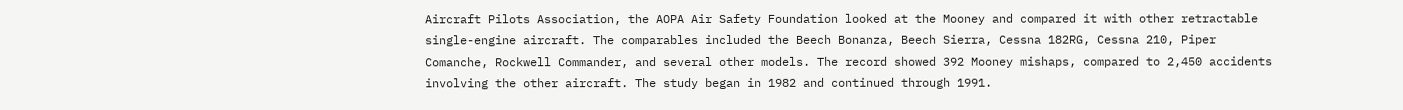Aircraft Pilots Association, the AOPA Air Safety Foundation looked at the Mooney and compared it with other retractable single-engine aircraft. The comparables included the Beech Bonanza, Beech Sierra, Cessna 182RG, Cessna 210, Piper Comanche, Rockwell Commander, and several other models. The record showed 392 Mooney mishaps, compared to 2,450 accidents involving the other aircraft. The study began in 1982 and continued through 1991.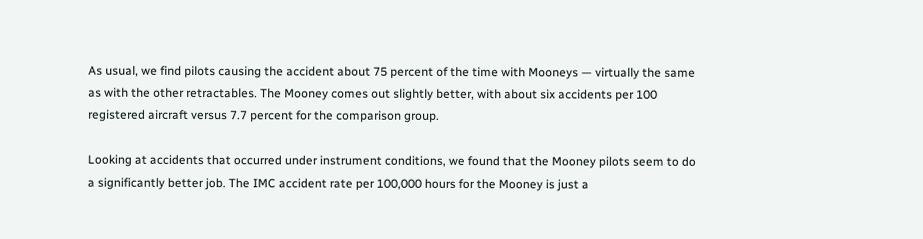As usual, we find pilots causing the accident about 75 percent of the time with Mooneys — virtually the same as with the other retractables. The Mooney comes out slightly better, with about six accidents per 100 registered aircraft versus 7.7 percent for the comparison group.

Looking at accidents that occurred under instrument conditions, we found that the Mooney pilots seem to do a significantly better job. The IMC accident rate per 100,000 hours for the Mooney is just a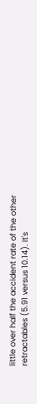little over half the accident rate of the other retractables (5.91 versus 10.14). It's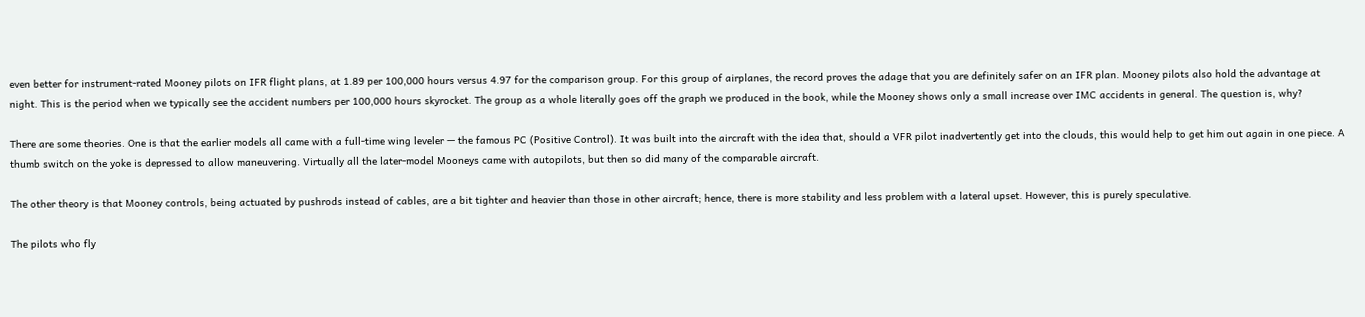even better for instrument-rated Mooney pilots on IFR flight plans, at 1.89 per 100,000 hours versus 4.97 for the comparison group. For this group of airplanes, the record proves the adage that you are definitely safer on an IFR plan. Mooney pilots also hold the advantage at night. This is the period when we typically see the accident numbers per 100,000 hours skyrocket. The group as a whole literally goes off the graph we produced in the book, while the Mooney shows only a small increase over IMC accidents in general. The question is, why?

There are some theories. One is that the earlier models all came with a full-time wing leveler — the famous PC (Positive Control). It was built into the aircraft with the idea that, should a VFR pilot inadvertently get into the clouds, this would help to get him out again in one piece. A thumb switch on the yoke is depressed to allow maneuvering. Virtually all the later-model Mooneys came with autopilots, but then so did many of the comparable aircraft.

The other theory is that Mooney controls, being actuated by pushrods instead of cables, are a bit tighter and heavier than those in other aircraft; hence, there is more stability and less problem with a lateral upset. However, this is purely speculative.

The pilots who fly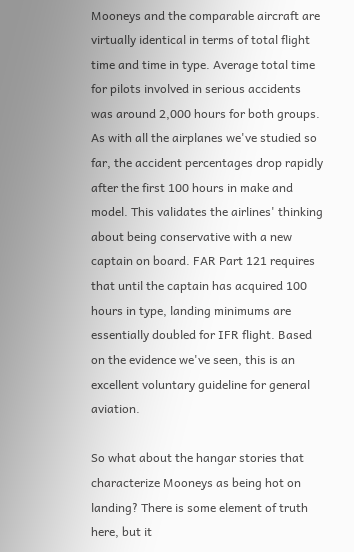Mooneys and the comparable aircraft are virtually identical in terms of total flight time and time in type. Average total time for pilots involved in serious accidents was around 2,000 hours for both groups. As with all the airplanes we've studied so far, the accident percentages drop rapidly after the first 100 hours in make and model. This validates the airlines' thinking about being conservative with a new captain on board. FAR Part 121 requires that until the captain has acquired 100 hours in type, landing minimums are essentially doubled for IFR flight. Based on the evidence we've seen, this is an excellent voluntary guideline for general aviation.

So what about the hangar stories that characterize Mooneys as being hot on landing? There is some element of truth here, but it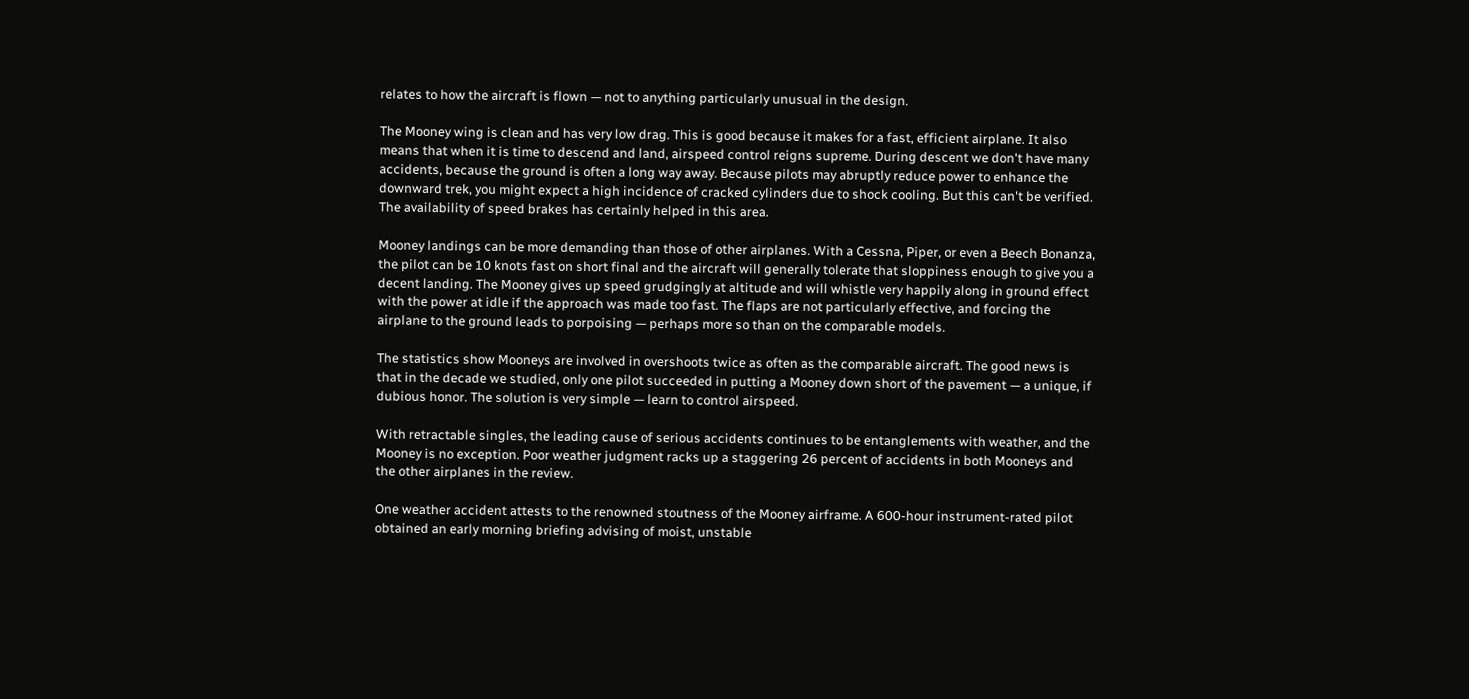relates to how the aircraft is flown — not to anything particularly unusual in the design.

The Mooney wing is clean and has very low drag. This is good because it makes for a fast, efficient airplane. It also means that when it is time to descend and land, airspeed control reigns supreme. During descent we don't have many accidents, because the ground is often a long way away. Because pilots may abruptly reduce power to enhance the downward trek, you might expect a high incidence of cracked cylinders due to shock cooling. But this can't be verified. The availability of speed brakes has certainly helped in this area.

Mooney landings can be more demanding than those of other airplanes. With a Cessna, Piper, or even a Beech Bonanza, the pilot can be 10 knots fast on short final and the aircraft will generally tolerate that sloppiness enough to give you a decent landing. The Mooney gives up speed grudgingly at altitude and will whistle very happily along in ground effect with the power at idle if the approach was made too fast. The flaps are not particularly effective, and forcing the airplane to the ground leads to porpoising — perhaps more so than on the comparable models.

The statistics show Mooneys are involved in overshoots twice as often as the comparable aircraft. The good news is that in the decade we studied, only one pilot succeeded in putting a Mooney down short of the pavement — a unique, if dubious honor. The solution is very simple — learn to control airspeed.

With retractable singles, the leading cause of serious accidents continues to be entanglements with weather, and the Mooney is no exception. Poor weather judgment racks up a staggering 26 percent of accidents in both Mooneys and the other airplanes in the review.

One weather accident attests to the renowned stoutness of the Mooney airframe. A 600-hour instrument-rated pilot obtained an early morning briefing advising of moist, unstable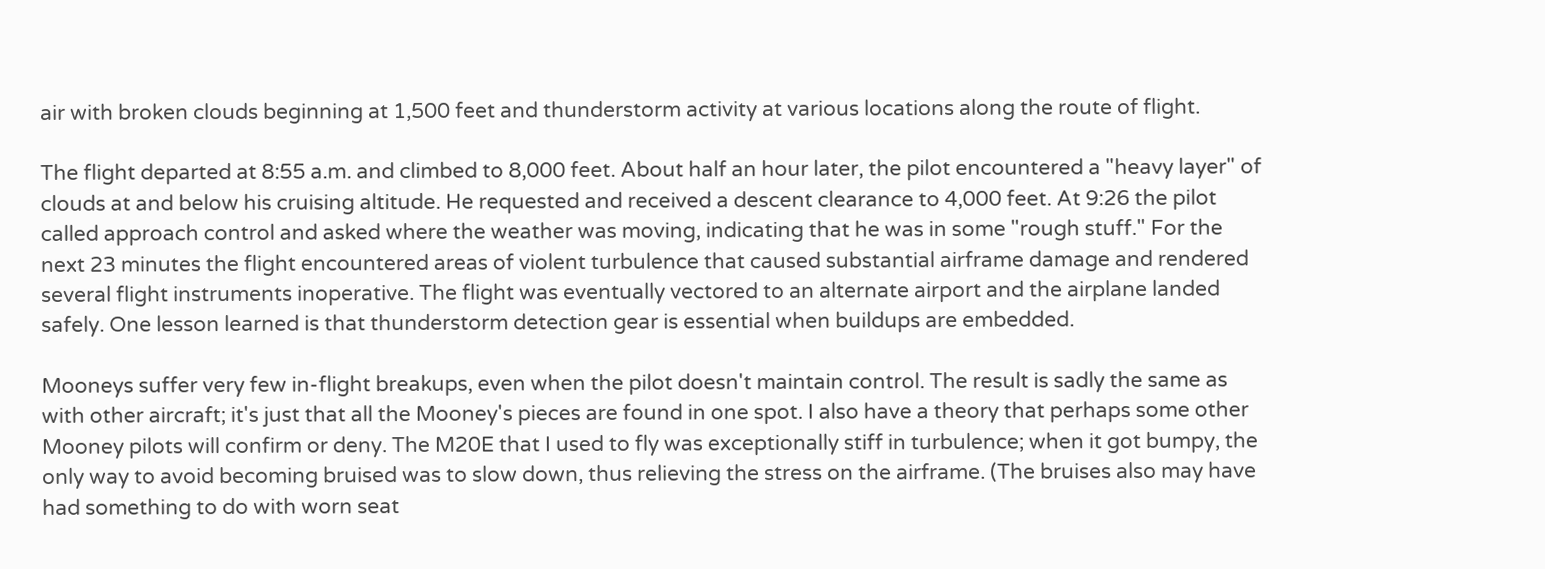air with broken clouds beginning at 1,500 feet and thunderstorm activity at various locations along the route of flight.

The flight departed at 8:55 a.m. and climbed to 8,000 feet. About half an hour later, the pilot encountered a "heavy layer" of clouds at and below his cruising altitude. He requested and received a descent clearance to 4,000 feet. At 9:26 the pilot called approach control and asked where the weather was moving, indicating that he was in some "rough stuff." For the next 23 minutes the flight encountered areas of violent turbulence that caused substantial airframe damage and rendered several flight instruments inoperative. The flight was eventually vectored to an alternate airport and the airplane landed safely. One lesson learned is that thunderstorm detection gear is essential when buildups are embedded.

Mooneys suffer very few in-flight breakups, even when the pilot doesn't maintain control. The result is sadly the same as with other aircraft; it's just that all the Mooney's pieces are found in one spot. I also have a theory that perhaps some other Mooney pilots will confirm or deny. The M20E that I used to fly was exceptionally stiff in turbulence; when it got bumpy, the only way to avoid becoming bruised was to slow down, thus relieving the stress on the airframe. (The bruises also may have had something to do with worn seat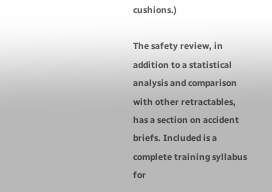cushions.)

The safety review, in addition to a statistical analysis and comparison with other retractables, has a section on accident briefs. Included is a complete training syllabus for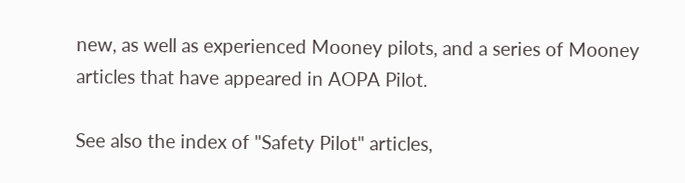new, as well as experienced Mooney pilots, and a series of Mooney articles that have appeared in AOPA Pilot.

See also the index of "Safety Pilot" articles,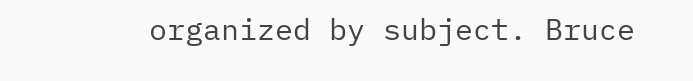organized by subject. Bruce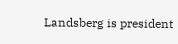Landsberg is president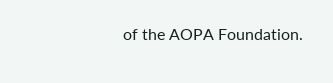of the AOPA Foundation.